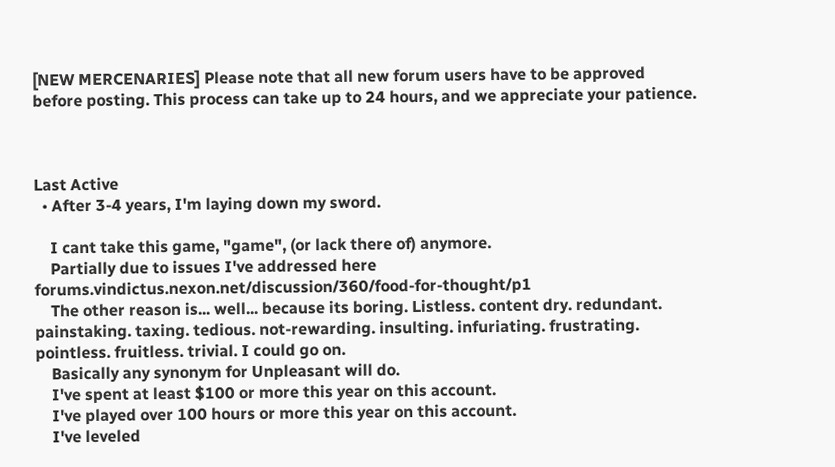[NEW MERCENARIES] Please note that all new forum users have to be approved before posting. This process can take up to 24 hours, and we appreciate your patience.



Last Active
  • After 3-4 years, I'm laying down my sword.

    I cant take this game, "game", (or lack there of) anymore.
    Partially due to issues I've addressed here forums.vindictus.nexon.net/discussion/360/food-for-thought/p1
    The other reason is... well... because its boring. Listless. content dry. redundant. painstaking. taxing. tedious. not-rewarding. insulting. infuriating. frustrating. pointless. fruitless. trivial. I could go on.
    Basically any synonym for Unpleasant will do.
    I've spent at least $100 or more this year on this account.
    I've played over 100 hours or more this year on this account.
    I've leveled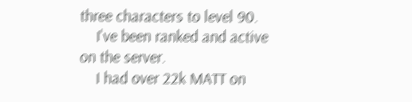three characters to level 90.
    I've been ranked and active on the server.
    I had over 22k MATT on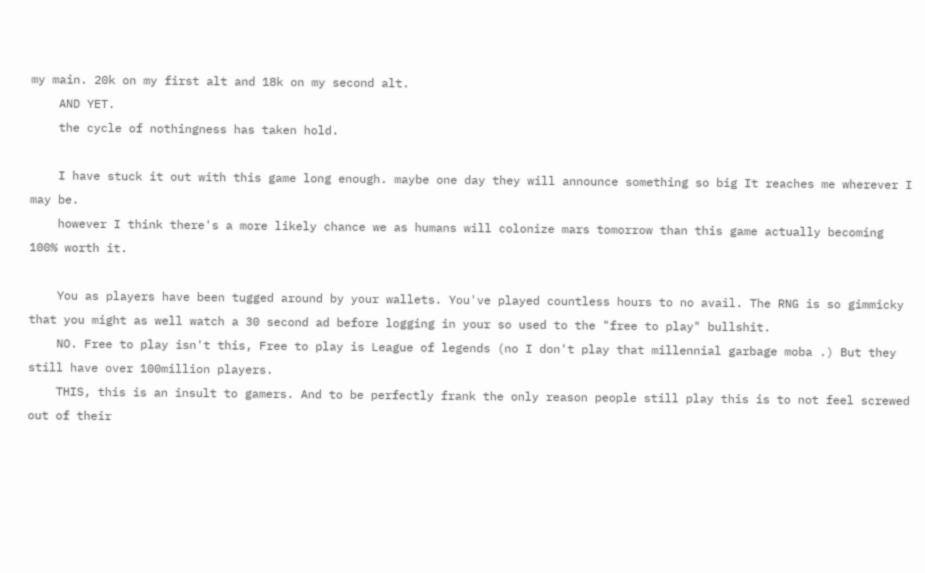my main. 20k on my first alt and 18k on my second alt.
    AND YET.
    the cycle of nothingness has taken hold.

    I have stuck it out with this game long enough. maybe one day they will announce something so big It reaches me wherever I may be.
    however I think there's a more likely chance we as humans will colonize mars tomorrow than this game actually becoming 100% worth it.

    You as players have been tugged around by your wallets. You've played countless hours to no avail. The RNG is so gimmicky that you might as well watch a 30 second ad before logging in your so used to the "free to play" bullshit.
    NO. Free to play isn't this, Free to play is League of legends (no I don't play that millennial garbage moba .) But they still have over 100million players.
    THIS, this is an insult to gamers. And to be perfectly frank the only reason people still play this is to not feel screwed out of their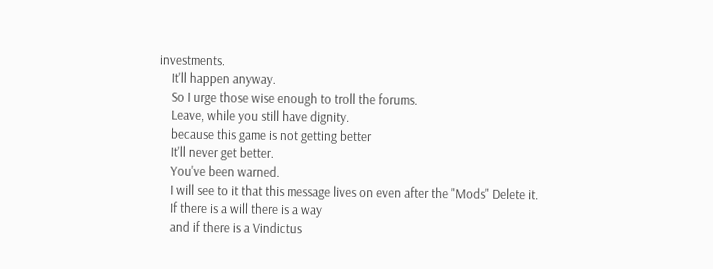investments.
    It'll happen anyway.
    So I urge those wise enough to troll the forums.
    Leave, while you still have dignity.
    because this game is not getting better
    It'll never get better.
    You've been warned.
    I will see to it that this message lives on even after the "Mods" Delete it.
    If there is a will there is a way
    and if there is a Vindictus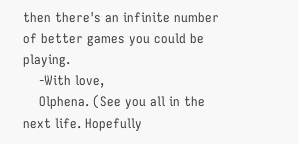then there's an infinite number of better games you could be playing.
    -With love,
    Olphena. (See you all in the next life. Hopefully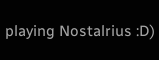playing Nostalrius :D)